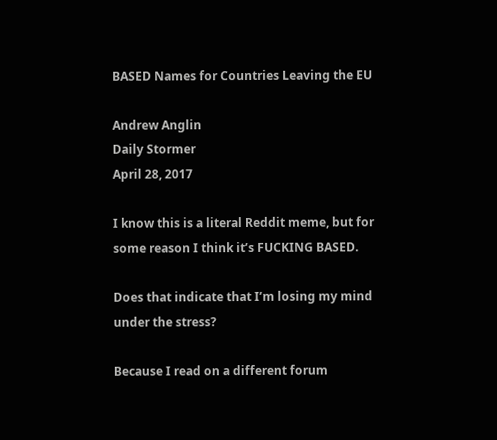BASED Names for Countries Leaving the EU

Andrew Anglin
Daily Stormer
April 28, 2017

I know this is a literal Reddit meme, but for some reason I think it’s FUCKING BASED.

Does that indicate that I’m losing my mind under the stress?

Because I read on a different forum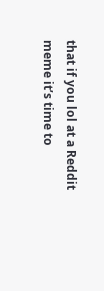that if you lol at a Reddit meme it’s time to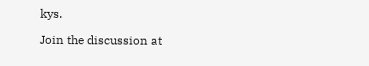kys.

Join the discussion at